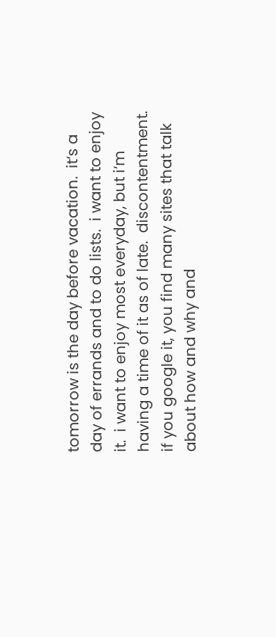tomorrow is the day before vacation.  it’s a day of errands and to do lists.  i want to enjoy it.  i want to enjoy most everyday, but i’m having a time of it as of late.  discontentment.  if you google it, you find many sites that talk about how and why and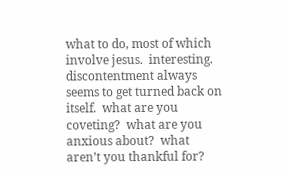what to do, most of which involve jesus.  interesting.  discontentment always seems to get turned back on itself.  what are you coveting?  what are you anxious about?  what aren’t you thankful for?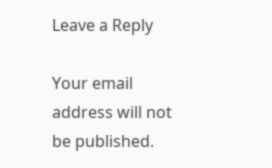Leave a Reply

Your email address will not be published.